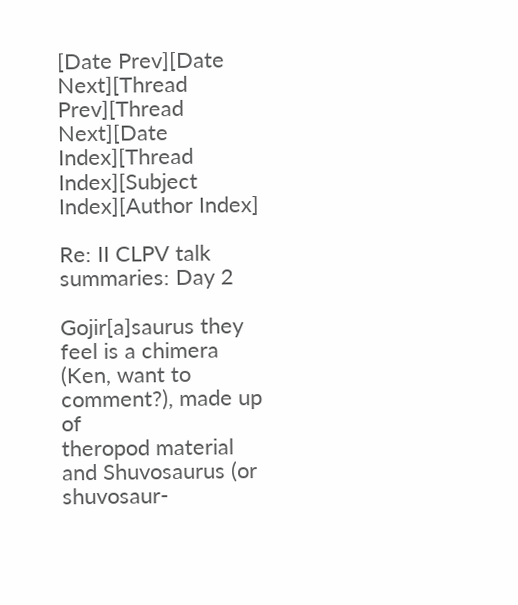[Date Prev][Date Next][Thread Prev][Thread Next][Date Index][Thread Index][Subject Index][Author Index]

Re: II CLPV talk summaries: Day 2

Gojir[a]saurus they feel is a chimera (Ken, want to comment?), made up of
theropod material and Shuvosaurus (or shuvosaur-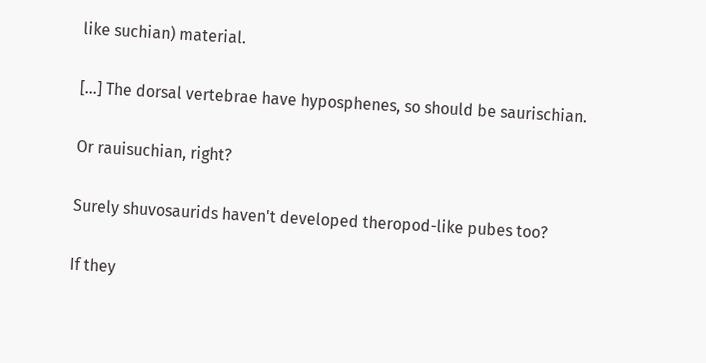like suchian) material.

[...] The dorsal vertebrae have hyposphenes, so should be saurischian.

Or rauisuchian, right?

Surely shuvosaurids haven't developed theropod-like pubes too?

If they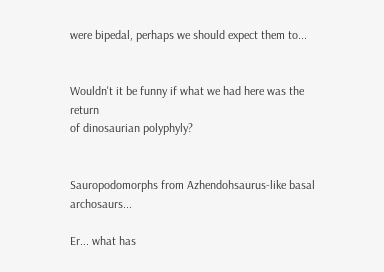were bipedal, perhaps we should expect them to...


Wouldn't it be funny if what we had here was the return
of dinosaurian polyphyly?


Sauropodomorphs from Azhendohsaurus-like basal archosaurs...

Er... what has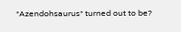*Azendohsaurus* turned out to be?